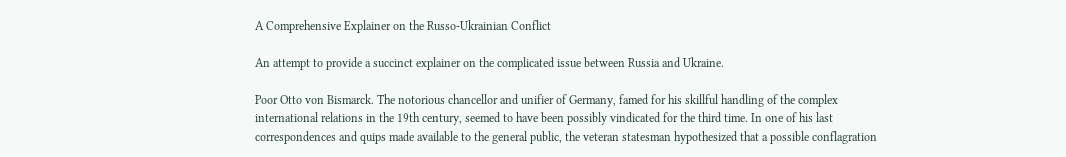A Comprehensive Explainer on the Russo-Ukrainian Conflict

An attempt to provide a succinct explainer on the complicated issue between Russia and Ukraine.

Poor Otto von Bismarck. The notorious chancellor and unifier of Germany, famed for his skillful handling of the complex international relations in the 19th century, seemed to have been possibly vindicated for the third time. In one of his last correspondences and quips made available to the general public, the veteran statesman hypothesized that a possible conflagration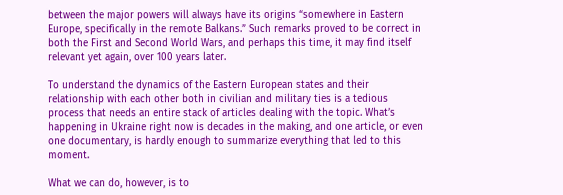between the major powers will always have its origins “somewhere in Eastern Europe, specifically in the remote Balkans.” Such remarks proved to be correct in both the First and Second World Wars, and perhaps this time, it may find itself relevant yet again, over 100 years later.

To understand the dynamics of the Eastern European states and their relationship with each other both in civilian and military ties is a tedious process that needs an entire stack of articles dealing with the topic. What’s happening in Ukraine right now is decades in the making, and one article, or even one documentary, is hardly enough to summarize everything that led to this moment.

What we can do, however, is to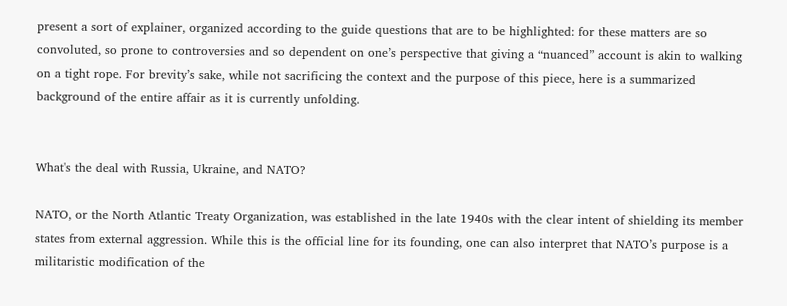present a sort of explainer, organized according to the guide questions that are to be highlighted: for these matters are so convoluted, so prone to controversies and so dependent on one’s perspective that giving a “nuanced” account is akin to walking on a tight rope. For brevity’s sake, while not sacrificing the context and the purpose of this piece, here is a summarized background of the entire affair as it is currently unfolding.


What's the deal with Russia, Ukraine, and NATO?

NATO, or the North Atlantic Treaty Organization, was established in the late 1940s with the clear intent of shielding its member states from external aggression. While this is the official line for its founding, one can also interpret that NATO’s purpose is a militaristic modification of the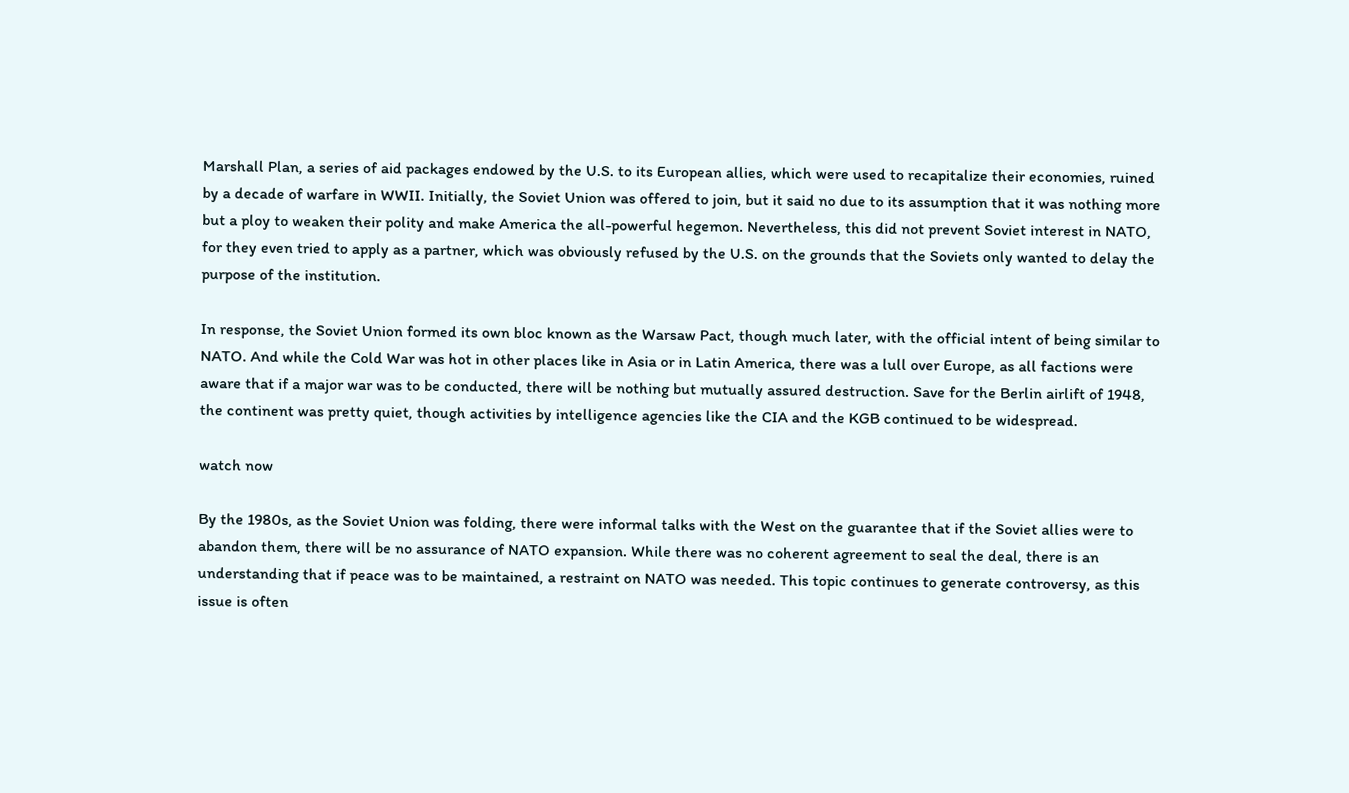Marshall Plan, a series of aid packages endowed by the U.S. to its European allies, which were used to recapitalize their economies, ruined by a decade of warfare in WWII. Initially, the Soviet Union was offered to join, but it said no due to its assumption that it was nothing more but a ploy to weaken their polity and make America the all-powerful hegemon. Nevertheless, this did not prevent Soviet interest in NATO, for they even tried to apply as a partner, which was obviously refused by the U.S. on the grounds that the Soviets only wanted to delay the purpose of the institution.

In response, the Soviet Union formed its own bloc known as the Warsaw Pact, though much later, with the official intent of being similar to NATO. And while the Cold War was hot in other places like in Asia or in Latin America, there was a lull over Europe, as all factions were aware that if a major war was to be conducted, there will be nothing but mutually assured destruction. Save for the Berlin airlift of 1948, the continent was pretty quiet, though activities by intelligence agencies like the CIA and the KGB continued to be widespread.

watch now

By the 1980s, as the Soviet Union was folding, there were informal talks with the West on the guarantee that if the Soviet allies were to abandon them, there will be no assurance of NATO expansion. While there was no coherent agreement to seal the deal, there is an understanding that if peace was to be maintained, a restraint on NATO was needed. This topic continues to generate controversy, as this issue is often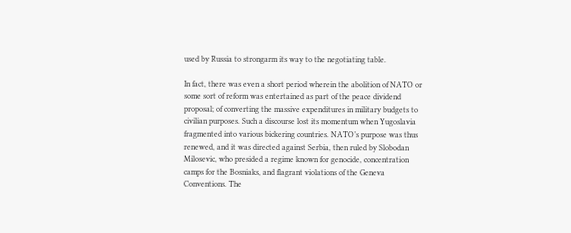used by Russia to strongarm its way to the negotiating table.

In fact, there was even a short period wherein the abolition of NATO or some sort of reform was entertained as part of the peace dividend proposal; of converting the massive expenditures in military budgets to civilian purposes. Such a discourse lost its momentum when Yugoslavia fragmented into various bickering countries. NATO’s purpose was thus renewed, and it was directed against Serbia, then ruled by Slobodan Milosevic, who presided a regime known for genocide, concentration camps for the Bosniaks, and flagrant violations of the Geneva Conventions. The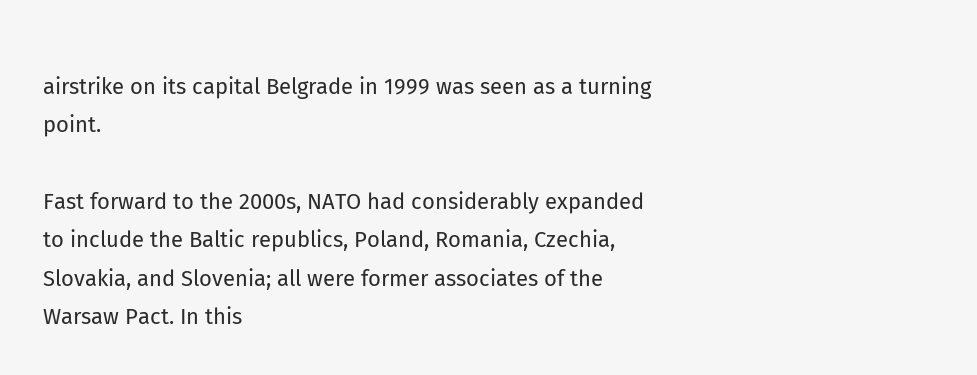airstrike on its capital Belgrade in 1999 was seen as a turning point.

Fast forward to the 2000s, NATO had considerably expanded to include the Baltic republics, Poland, Romania, Czechia, Slovakia, and Slovenia; all were former associates of the Warsaw Pact. In this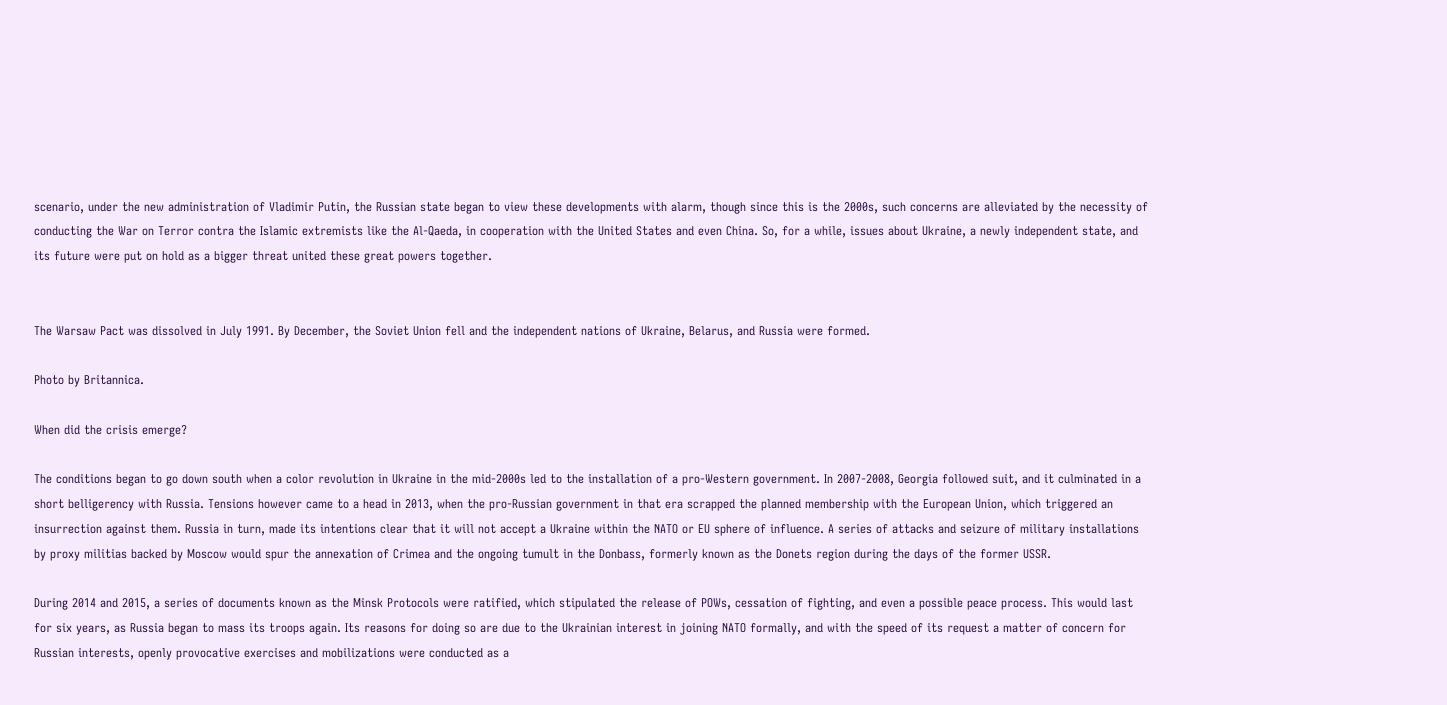scenario, under the new administration of Vladimir Putin, the Russian state began to view these developments with alarm, though since this is the 2000s, such concerns are alleviated by the necessity of conducting the War on Terror contra the Islamic extremists like the Al-Qaeda, in cooperation with the United States and even China. So, for a while, issues about Ukraine, a newly independent state, and its future were put on hold as a bigger threat united these great powers together.


The Warsaw Pact was dissolved in July 1991. By December, the Soviet Union fell and the independent nations of Ukraine, Belarus, and Russia were formed.

Photo by Britannica.

When did the crisis emerge?

The conditions began to go down south when a color revolution in Ukraine in the mid-2000s led to the installation of a pro-Western government. In 2007-2008, Georgia followed suit, and it culminated in a short belligerency with Russia. Tensions however came to a head in 2013, when the pro-Russian government in that era scrapped the planned membership with the European Union, which triggered an insurrection against them. Russia in turn, made its intentions clear that it will not accept a Ukraine within the NATO or EU sphere of influence. A series of attacks and seizure of military installations by proxy militias backed by Moscow would spur the annexation of Crimea and the ongoing tumult in the Donbass, formerly known as the Donets region during the days of the former USSR.

During 2014 and 2015, a series of documents known as the Minsk Protocols were ratified, which stipulated the release of POWs, cessation of fighting, and even a possible peace process. This would last for six years, as Russia began to mass its troops again. Its reasons for doing so are due to the Ukrainian interest in joining NATO formally, and with the speed of its request a matter of concern for Russian interests, openly provocative exercises and mobilizations were conducted as a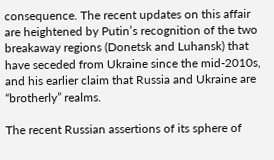consequence. The recent updates on this affair are heightened by Putin’s recognition of the two breakaway regions (Donetsk and Luhansk) that have seceded from Ukraine since the mid-2010s, and his earlier claim that Russia and Ukraine are “brotherly” realms.

The recent Russian assertions of its sphere of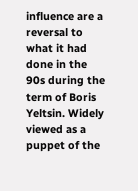influence are a reversal to what it had done in the 90s during the term of Boris Yeltsin. Widely viewed as a puppet of the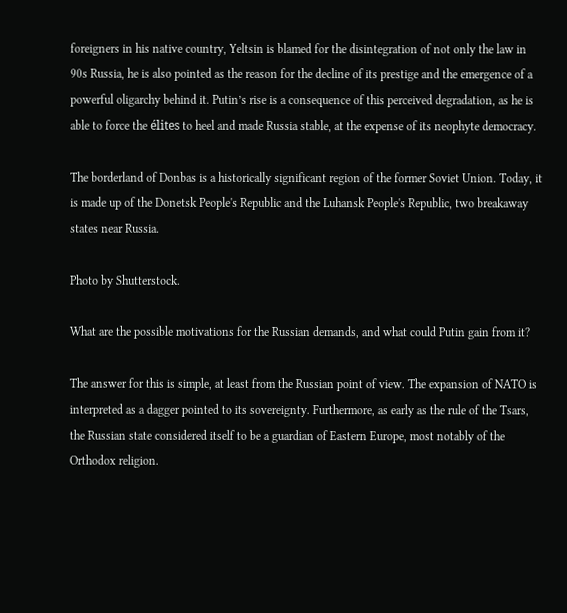foreigners in his native country, Yeltsin is blamed for the disintegration of not only the law in 90s Russia, he is also pointed as the reason for the decline of its prestige and the emergence of a powerful oligarchy behind it. Putin’s rise is a consequence of this perceived degradation, as he is able to force the élites to heel and made Russia stable, at the expense of its neophyte democracy.

The borderland of Donbas is a historically significant region of the former Soviet Union. Today, it is made up of the Donetsk People's Republic and the Luhansk People's Republic, two breakaway states near Russia.

Photo by Shutterstock.

What are the possible motivations for the Russian demands, and what could Putin gain from it?

The answer for this is simple, at least from the Russian point of view. The expansion of NATO is interpreted as a dagger pointed to its sovereignty. Furthermore, as early as the rule of the Tsars, the Russian state considered itself to be a guardian of Eastern Europe, most notably of the Orthodox religion.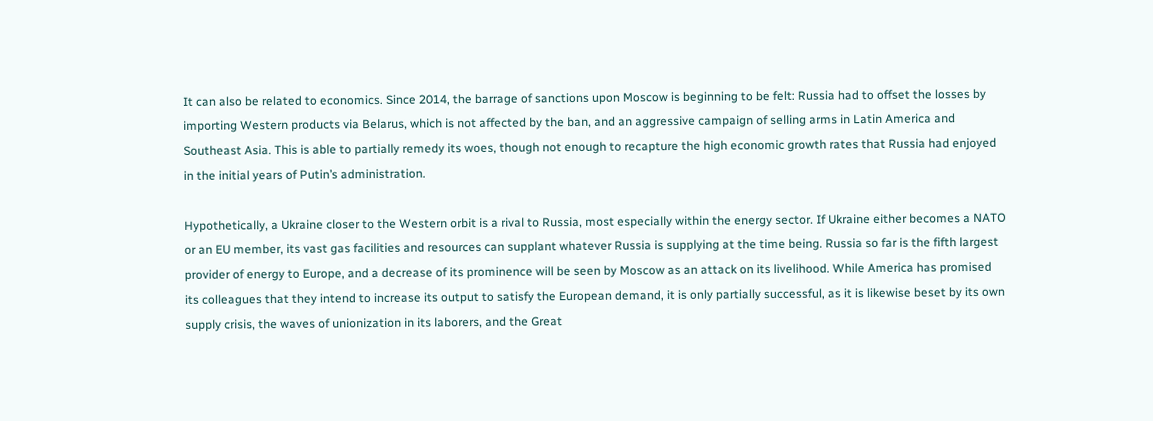It can also be related to economics. Since 2014, the barrage of sanctions upon Moscow is beginning to be felt: Russia had to offset the losses by importing Western products via Belarus, which is not affected by the ban, and an aggressive campaign of selling arms in Latin America and Southeast Asia. This is able to partially remedy its woes, though not enough to recapture the high economic growth rates that Russia had enjoyed in the initial years of Putin’s administration.

Hypothetically, a Ukraine closer to the Western orbit is a rival to Russia, most especially within the energy sector. If Ukraine either becomes a NATO or an EU member, its vast gas facilities and resources can supplant whatever Russia is supplying at the time being. Russia so far is the fifth largest provider of energy to Europe, and a decrease of its prominence will be seen by Moscow as an attack on its livelihood. While America has promised its colleagues that they intend to increase its output to satisfy the European demand, it is only partially successful, as it is likewise beset by its own supply crisis, the waves of unionization in its laborers, and the Great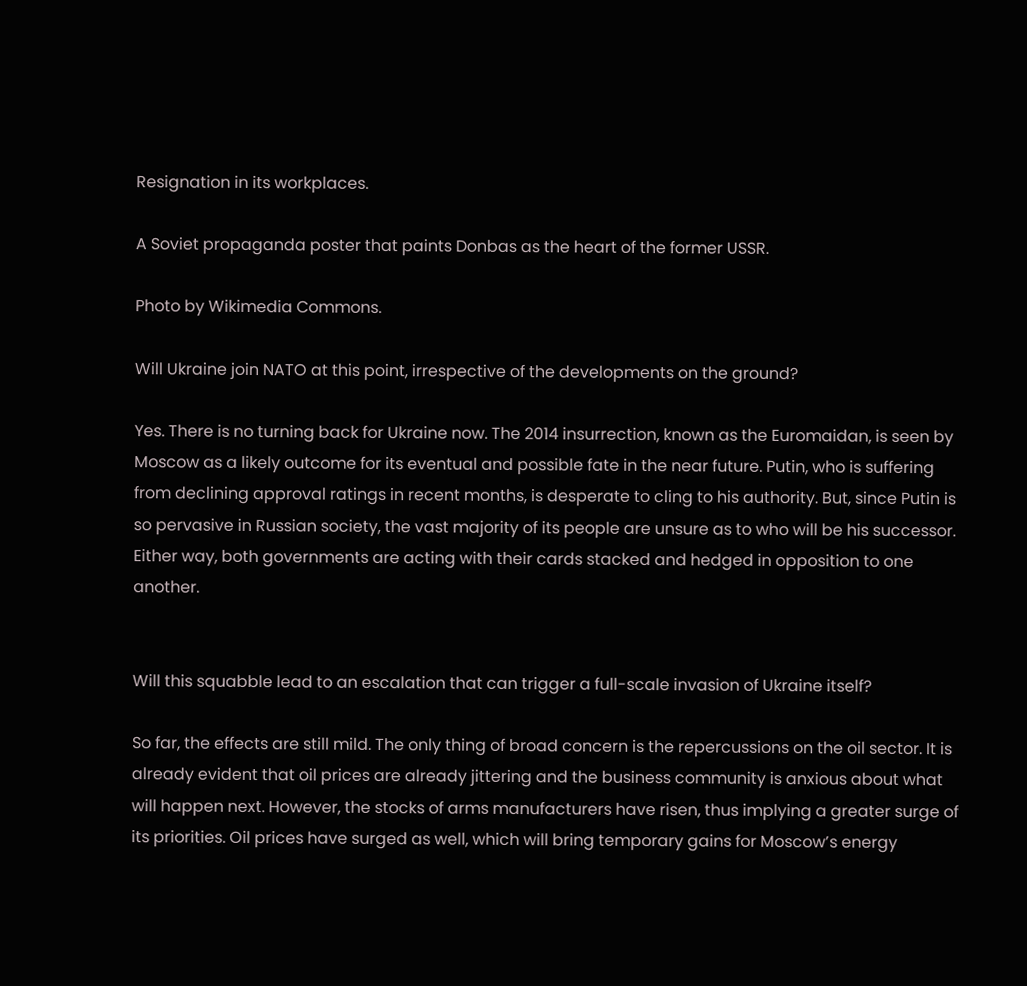Resignation in its workplaces.

A Soviet propaganda poster that paints Donbas as the heart of the former USSR.

Photo by Wikimedia Commons.

Will Ukraine join NATO at this point, irrespective of the developments on the ground?

Yes. There is no turning back for Ukraine now. The 2014 insurrection, known as the Euromaidan, is seen by Moscow as a likely outcome for its eventual and possible fate in the near future. Putin, who is suffering from declining approval ratings in recent months, is desperate to cling to his authority. But, since Putin is so pervasive in Russian society, the vast majority of its people are unsure as to who will be his successor. Either way, both governments are acting with their cards stacked and hedged in opposition to one another.


Will this squabble lead to an escalation that can trigger a full-scale invasion of Ukraine itself?

So far, the effects are still mild. The only thing of broad concern is the repercussions on the oil sector. It is already evident that oil prices are already jittering and the business community is anxious about what will happen next. However, the stocks of arms manufacturers have risen, thus implying a greater surge of its priorities. Oil prices have surged as well, which will bring temporary gains for Moscow’s energy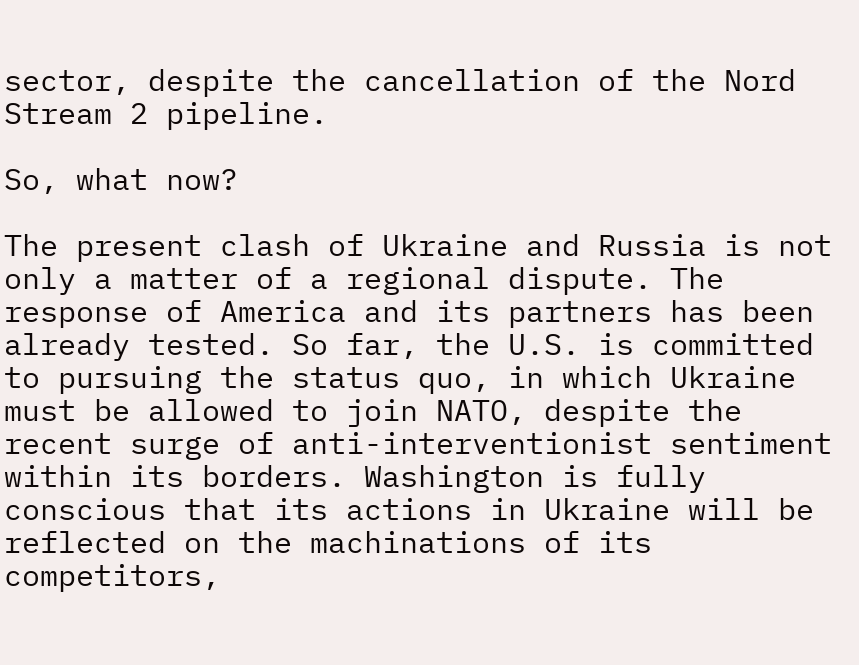sector, despite the cancellation of the Nord Stream 2 pipeline.

So, what now?

The present clash of Ukraine and Russia is not only a matter of a regional dispute. The response of America and its partners has been already tested. So far, the U.S. is committed to pursuing the status quo, in which Ukraine must be allowed to join NATO, despite the recent surge of anti-interventionist sentiment within its borders. Washington is fully conscious that its actions in Ukraine will be reflected on the machinations of its competitors,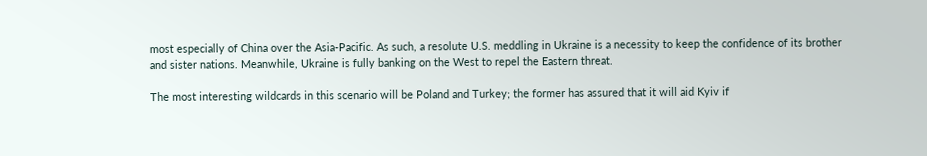most especially of China over the Asia-Pacific. As such, a resolute U.S. meddling in Ukraine is a necessity to keep the confidence of its brother and sister nations. Meanwhile, Ukraine is fully banking on the West to repel the Eastern threat.

The most interesting wildcards in this scenario will be Poland and Turkey; the former has assured that it will aid Kyiv if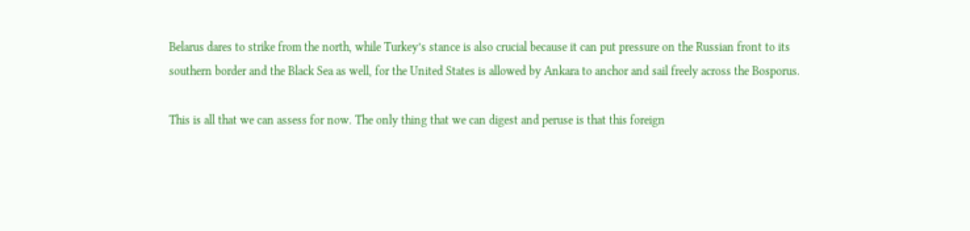Belarus dares to strike from the north, while Turkey’s stance is also crucial because it can put pressure on the Russian front to its southern border and the Black Sea as well, for the United States is allowed by Ankara to anchor and sail freely across the Bosporus.

This is all that we can assess for now. The only thing that we can digest and peruse is that this foreign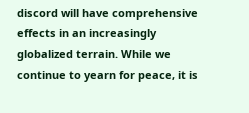discord will have comprehensive effects in an increasingly globalized terrain. While we continue to yearn for peace, it is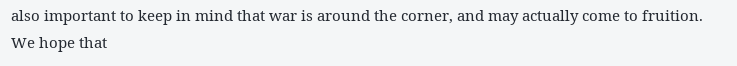also important to keep in mind that war is around the corner, and may actually come to fruition. We hope that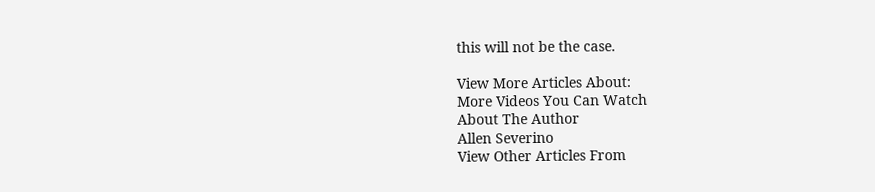this will not be the case.

View More Articles About:
More Videos You Can Watch
About The Author
Allen Severino
View Other Articles From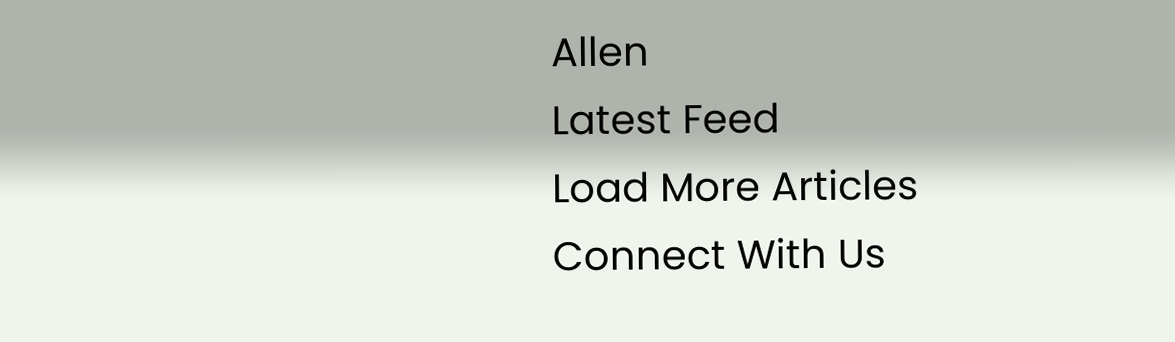Allen
Latest Feed
Load More Articles
Connect With Us